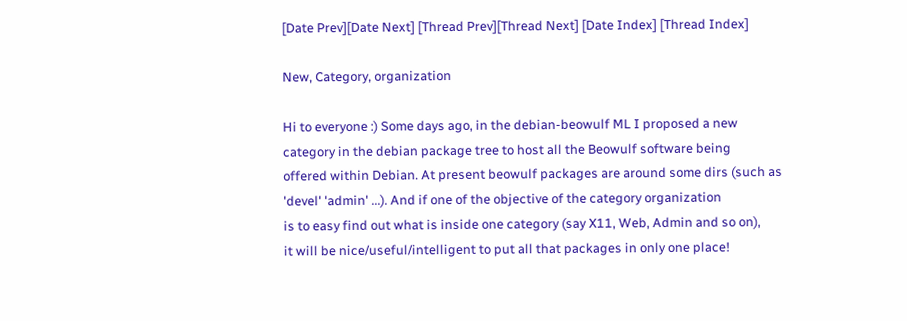[Date Prev][Date Next] [Thread Prev][Thread Next] [Date Index] [Thread Index]

New, Category, organization

Hi to everyone :) Some days ago, in the debian-beowulf ML I proposed a new
category in the debian package tree to host all the Beowulf software being
offered within Debian. At present beowulf packages are around some dirs (such as
'devel' 'admin' ...). And if one of the objective of the category organization
is to easy find out what is inside one category (say X11, Web, Admin and so on),
it will be nice/useful/intelligent to put all that packages in only one place!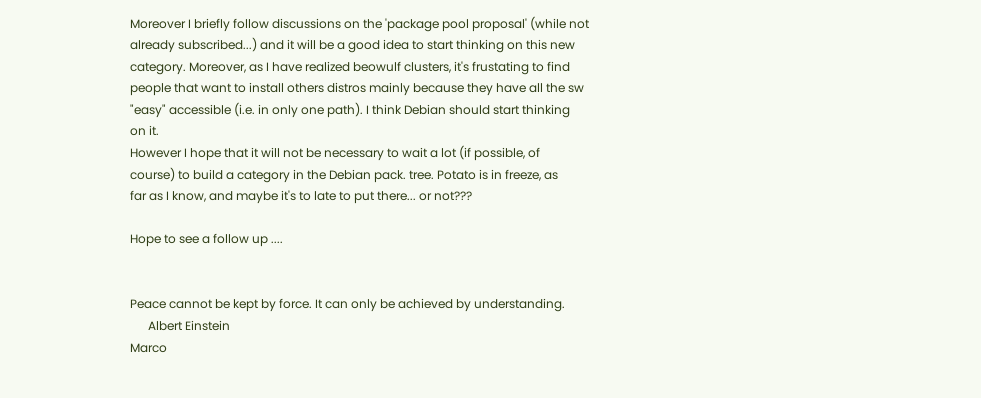Moreover I briefly follow discussions on the 'package pool proposal' (while not
already subscribed...) and it will be a good idea to start thinking on this new
category. Moreover, as I have realized beowulf clusters, it's frustating to find
people that want to install others distros mainly because they have all the sw
"easy" accessible (i.e. in only one path). I think Debian should start thinking
on it.
However I hope that it will not be necessary to wait a lot (if possible, of
course) to build a category in the Debian pack. tree. Potato is in freeze, as
far as I know, and maybe it's to late to put there... or not???

Hope to see a follow up ....


Peace cannot be kept by force. It can only be achieved by understanding.
      Albert Einstein
Marco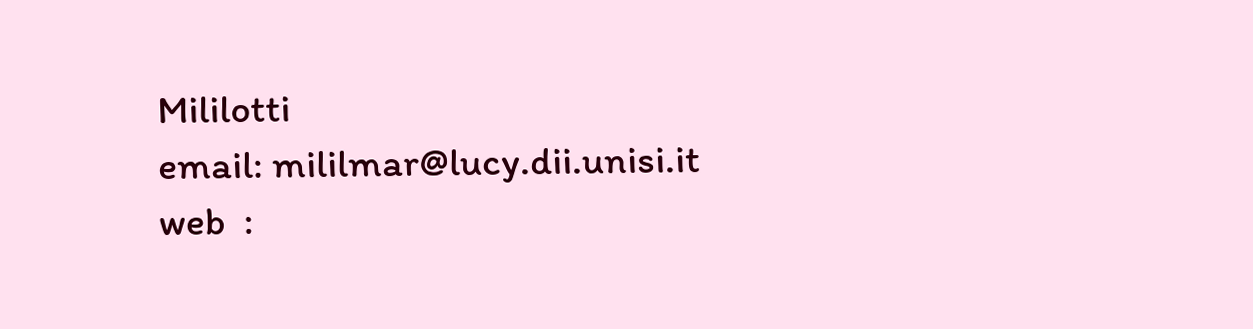Mililotti
email: mililmar@lucy.dii.unisi.it
web  :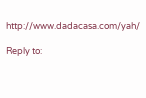http://www.dadacasa.com/yah/

Reply to: